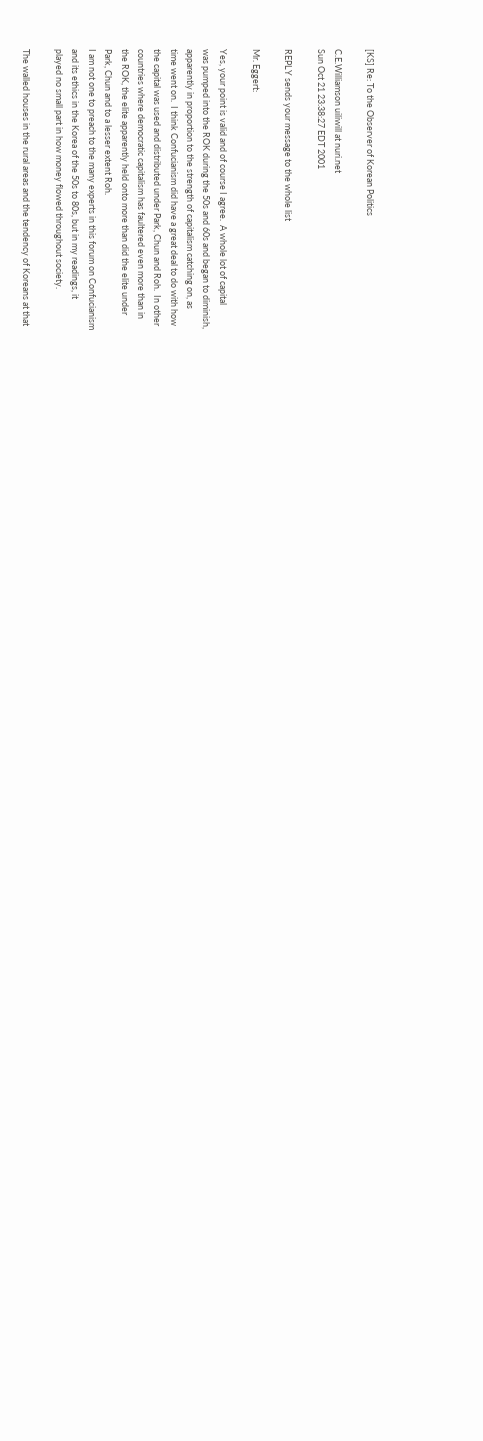[KS] Re: To the Observer of Korean Politics

C.E.Williamson uiliwill at nuri.net
Sun Oct 21 23:38:27 EDT 2001

REPLY sends your message to the whole list

Mr. Eggert:

Yes, your point is valid and of course I agree.  A whole lot of capital
was pumped into the ROK during the 50s and 60s and began to diminish,
apparently in proportion to the strength of capitalism catching on, as
time went on.  I think Confucianism did have a great deal to do with how
the capital was used and distributed under Park, Chun and Roh.  In other
countries where democratic capitalism has faultered even more than in
the ROK, the elite apparently held onto more than did the elite under
Park, Chun and to a lesser extent Roh.
I am not one to preach to the many experts in this forum on Confucianism
and its ethics in the Korea of the 50s to 80s, but in my readings, it
played no small part in how money flowed throughout society.

The walled houses in the rural areas and the tendency of Koreans at that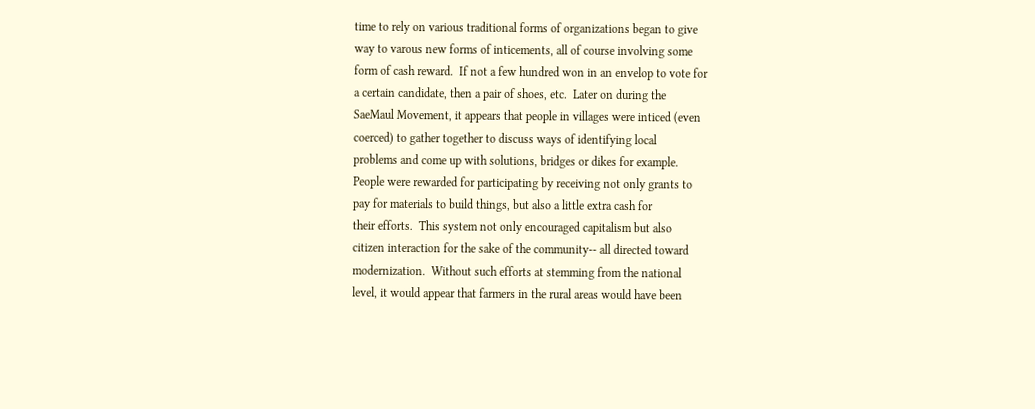time to rely on various traditional forms of organizations began to give
way to varous new forms of inticements, all of course involving some
form of cash reward.  If not a few hundred won in an envelop to vote for
a certain candidate, then a pair of shoes, etc.  Later on during the
SaeMaul Movement, it appears that people in villages were inticed (even
coerced) to gather together to discuss ways of identifying local
problems and come up with solutions, bridges or dikes for example.
People were rewarded for participating by receiving not only grants to
pay for materials to build things, but also a little extra cash for
their efforts.  This system not only encouraged capitalism but also
citizen interaction for the sake of the community-- all directed toward
modernization.  Without such efforts at stemming from the national
level, it would appear that farmers in the rural areas would have been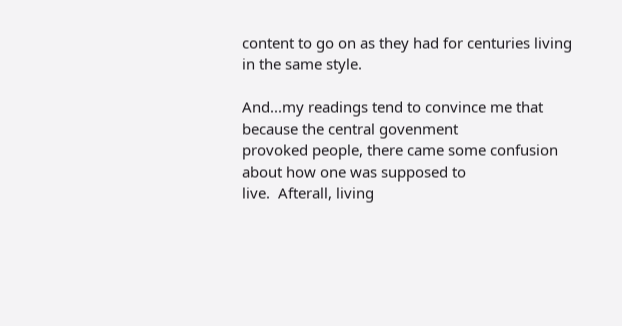content to go on as they had for centuries living in the same style.

And...my readings tend to convince me that because the central govenment
provoked people, there came some confusion about how one was supposed to
live.  Afterall, living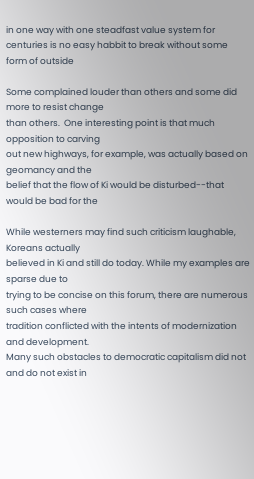in one way with one steadfast value system for
centuries is no easy habbit to break without some form of outside

Some complained louder than others and some did more to resist change
than others.  One interesting point is that much opposition to carving
out new highways, for example, was actually based on geomancy and the
belief that the flow of Ki would be disturbed--that would be bad for the

While westerners may find such criticism laughable, Koreans actually
believed in Ki and still do today. While my examples are sparse due to
trying to be concise on this forum, there are numerous such cases where
tradition conflicted with the intents of modernization and development.
Many such obstacles to democratic capitalism did not and do not exist in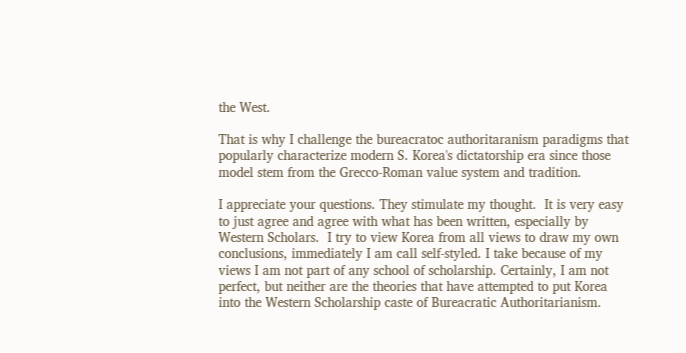the West.

That is why I challenge the bureacratoc authoritaranism paradigms that
popularly characterize modern S. Korea's dictatorship era since those
model stem from the Grecco-Roman value system and tradition.

I appreciate your questions. They stimulate my thought.  It is very easy
to just agree and agree with what has been written, especially by
Western Scholars.  I try to view Korea from all views to draw my own
conclusions, immediately I am call self-styled. I take because of my
views I am not part of any school of scholarship. Certainly, I am not
perfect, but neither are the theories that have attempted to put Korea
into the Western Scholarship caste of Bureacratic Authoritarianism.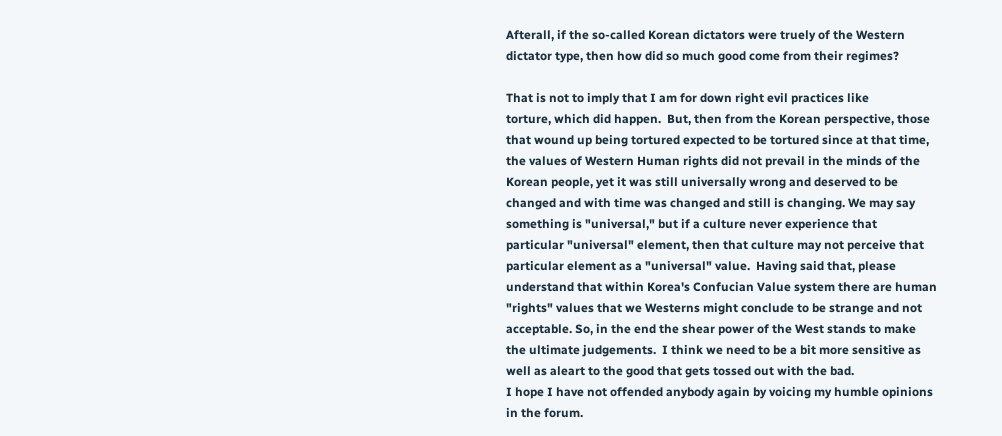Afterall, if the so-called Korean dictators were truely of the Western
dictator type, then how did so much good come from their regimes?

That is not to imply that I am for down right evil practices like
torture, which did happen.  But, then from the Korean perspective, those
that wound up being tortured expected to be tortured since at that time,
the values of Western Human rights did not prevail in the minds of the
Korean people, yet it was still universally wrong and deserved to be
changed and with time was changed and still is changing. We may say
something is "universal," but if a culture never experience that
particular "universal" element, then that culture may not perceive that
particular element as a "universal" value.  Having said that, please
understand that within Korea's Confucian Value system there are human
"rights" values that we Westerns might conclude to be strange and not
acceptable. So, in the end the shear power of the West stands to make
the ultimate judgements.  I think we need to be a bit more sensitive as
well as aleart to the good that gets tossed out with the bad.
I hope I have not offended anybody again by voicing my humble opinions
in the forum.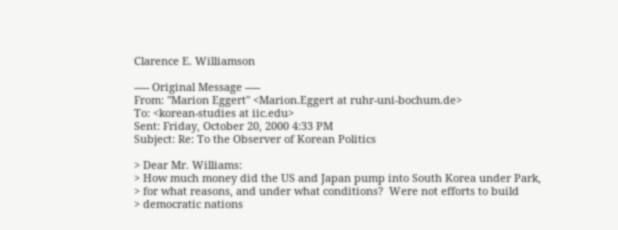Clarence E. Williamson

----- Original Message -----
From: "Marion Eggert" <Marion.Eggert at ruhr-uni-bochum.de>
To: <korean-studies at iic.edu>
Sent: Friday, October 20, 2000 4:33 PM
Subject: Re: To the Observer of Korean Politics

> Dear Mr. Williams:
> How much money did the US and Japan pump into South Korea under Park,
> for what reasons, and under what conditions?  Were not efforts to build
> democratic nations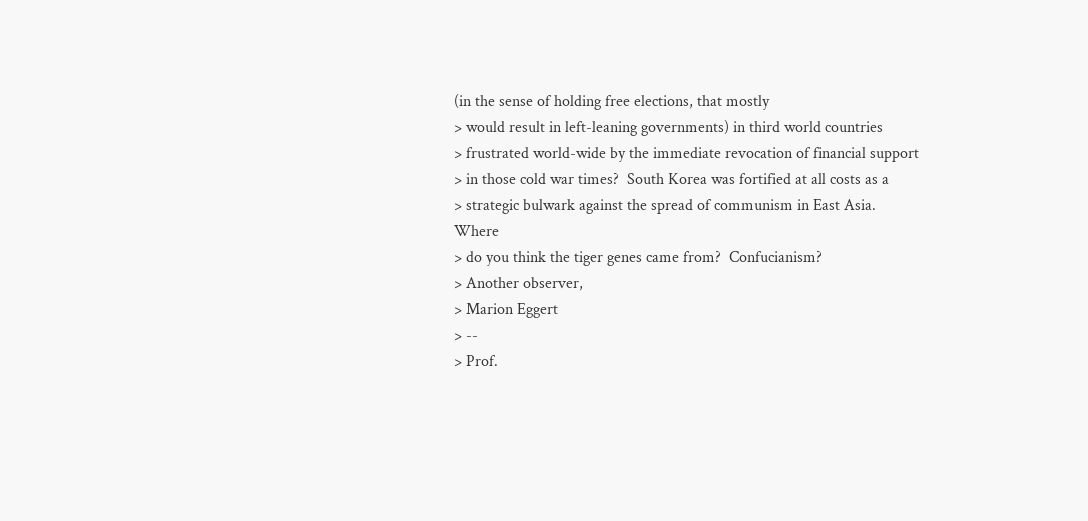(in the sense of holding free elections, that mostly
> would result in left-leaning governments) in third world countries
> frustrated world-wide by the immediate revocation of financial support
> in those cold war times?  South Korea was fortified at all costs as a
> strategic bulwark against the spread of communism in East Asia.  Where
> do you think the tiger genes came from?  Confucianism?
> Another observer,
> Marion Eggert
> --
> Prof.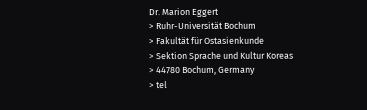Dr. Marion Eggert
> Ruhr-Universität Bochum
> Fakultät für Ostasienkunde
> Sektion Sprache und Kultur Koreas
> 44780 Bochum, Germany
> tel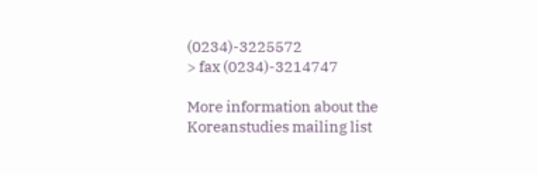(0234)-3225572
> fax (0234)-3214747

More information about the Koreanstudies mailing list